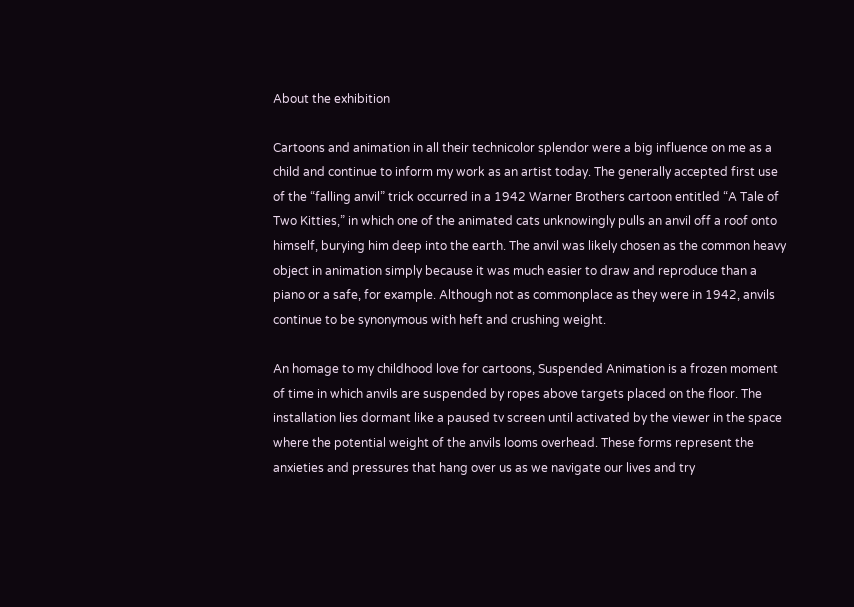About the exhibition

Cartoons and animation in all their technicolor splendor were a big influence on me as a child and continue to inform my work as an artist today. The generally accepted first use of the “falling anvil” trick occurred in a 1942 Warner Brothers cartoon entitled “A Tale of Two Kitties,” in which one of the animated cats unknowingly pulls an anvil off a roof onto himself, burying him deep into the earth. The anvil was likely chosen as the common heavy object in animation simply because it was much easier to draw and reproduce than a piano or a safe, for example. Although not as commonplace as they were in 1942, anvils continue to be synonymous with heft and crushing weight.

An homage to my childhood love for cartoons, Suspended Animation is a frozen moment of time in which anvils are suspended by ropes above targets placed on the floor. The installation lies dormant like a paused tv screen until activated by the viewer in the space where the potential weight of the anvils looms overhead. These forms represent the anxieties and pressures that hang over us as we navigate our lives and try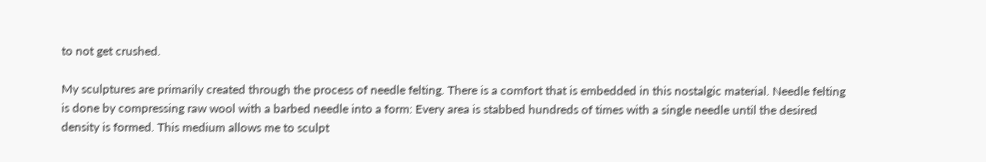to not get crushed.

My sculptures are primarily created through the process of needle felting. There is a comfort that is embedded in this nostalgic material. Needle felting is done by compressing raw wool with a barbed needle into a form: Every area is stabbed hundreds of times with a single needle until the desired density is formed. This medium allows me to sculpt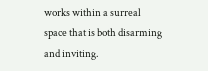works within a surreal space that is both disarming and inviting.